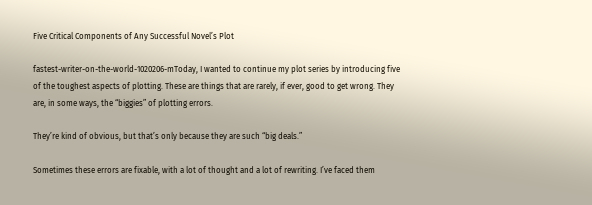Five Critical Components of Any Successful Novel’s Plot

fastest-writer-on-the-world-1020206-mToday, I wanted to continue my plot series by introducing five of the toughest aspects of plotting. These are things that are rarely, if ever, good to get wrong. They are, in some ways, the “biggies” of plotting errors.

They’re kind of obvious, but that’s only because they are such “big deals.”

Sometimes these errors are fixable, with a lot of thought and a lot of rewriting. I’ve faced them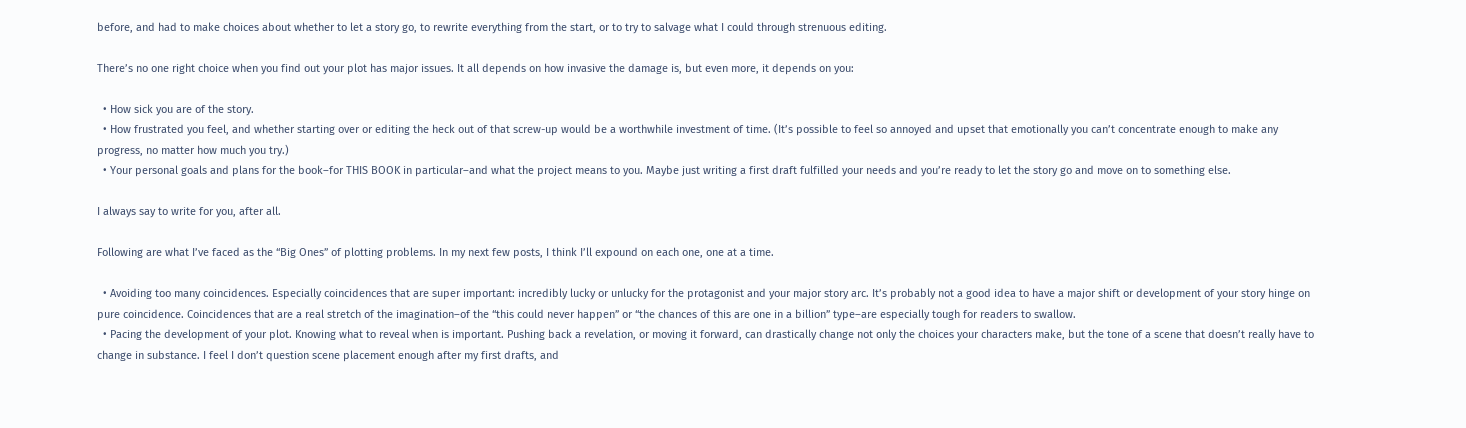before, and had to make choices about whether to let a story go, to rewrite everything from the start, or to try to salvage what I could through strenuous editing.

There’s no one right choice when you find out your plot has major issues. It all depends on how invasive the damage is, but even more, it depends on you:

  • How sick you are of the story.
  • How frustrated you feel, and whether starting over or editing the heck out of that screw-up would be a worthwhile investment of time. (It’s possible to feel so annoyed and upset that emotionally you can’t concentrate enough to make any progress, no matter how much you try.)
  • Your personal goals and plans for the book–for THIS BOOK in particular–and what the project means to you. Maybe just writing a first draft fulfilled your needs and you’re ready to let the story go and move on to something else.

I always say to write for you, after all.

Following are what I’ve faced as the “Big Ones” of plotting problems. In my next few posts, I think I’ll expound on each one, one at a time.

  • Avoiding too many coincidences. Especially coincidences that are super important: incredibly lucky or unlucky for the protagonist and your major story arc. It’s probably not a good idea to have a major shift or development of your story hinge on pure coincidence. Coincidences that are a real stretch of the imagination–of the “this could never happen” or “the chances of this are one in a billion” type–are especially tough for readers to swallow.
  • Pacing the development of your plot. Knowing what to reveal when is important. Pushing back a revelation, or moving it forward, can drastically change not only the choices your characters make, but the tone of a scene that doesn’t really have to change in substance. I feel I don’t question scene placement enough after my first drafts, and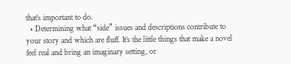that’s important to do.
  • Determining what “side” issues and descriptions contribute to your story and which are fluff. It’s the little things that make a novel feel real and bring an imaginary setting, or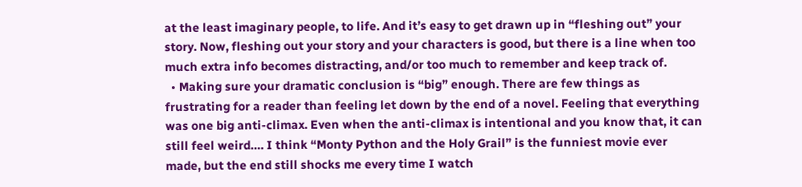at the least imaginary people, to life. And it’s easy to get drawn up in “fleshing out” your story. Now, fleshing out your story and your characters is good, but there is a line when too much extra info becomes distracting, and/or too much to remember and keep track of.
  • Making sure your dramatic conclusion is “big” enough. There are few things as frustrating for a reader than feeling let down by the end of a novel. Feeling that everything was one big anti-climax. Even when the anti-climax is intentional and you know that, it can still feel weird…. I think “Monty Python and the Holy Grail” is the funniest movie ever made, but the end still shocks me every time I watch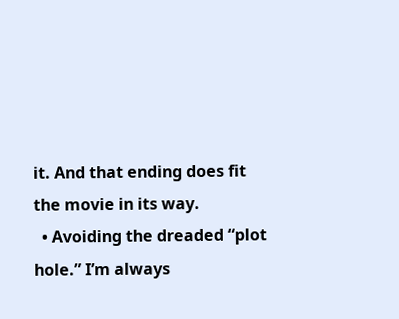it. And that ending does fit the movie in its way.
  • Avoiding the dreaded “plot hole.” I’m always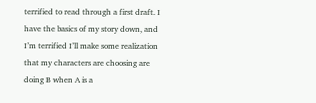terrified to read through a first draft. I have the basics of my story down, and I’m terrified I’ll make some realization that my characters are choosing are doing B when A is a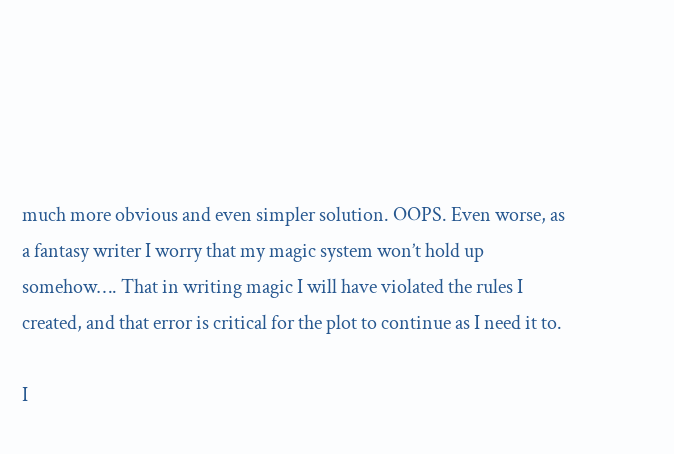much more obvious and even simpler solution. OOPS. Even worse, as a fantasy writer I worry that my magic system won’t hold up somehow…. That in writing magic I will have violated the rules I created, and that error is critical for the plot to continue as I need it to.

I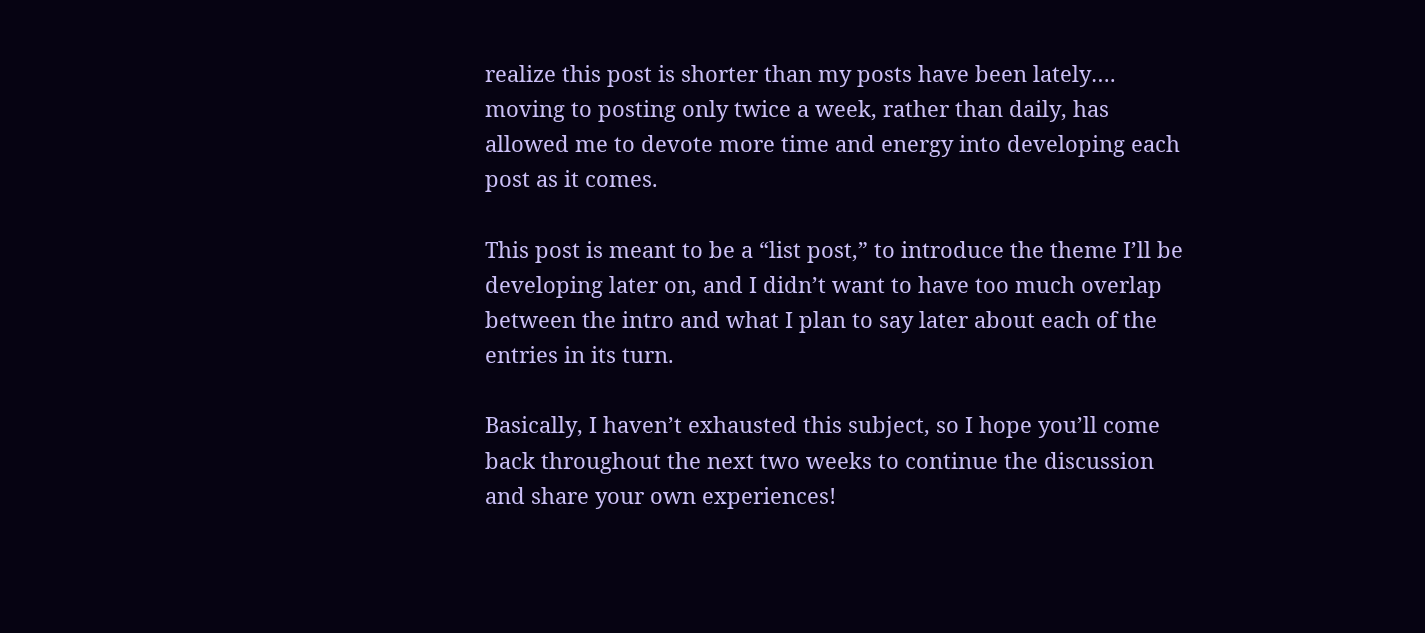realize this post is shorter than my posts have been lately…. moving to posting only twice a week, rather than daily, has allowed me to devote more time and energy into developing each post as it comes.

This post is meant to be a “list post,” to introduce the theme I’ll be developing later on, and I didn’t want to have too much overlap between the intro and what I plan to say later about each of the entries in its turn.

Basically, I haven’t exhausted this subject, so I hope you’ll come back throughout the next two weeks to continue the discussion and share your own experiences!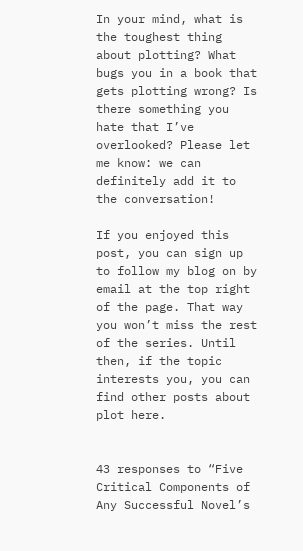In your mind, what is the toughest thing about plotting? What bugs you in a book that gets plotting wrong? Is there something you hate that I’ve overlooked? Please let me know: we can definitely add it to the conversation!

If you enjoyed this post, you can sign up to follow my blog on by email at the top right of the page. That way you won’t miss the rest of the series. Until then, if the topic interests you, you can find other posts about plot here.


43 responses to “Five Critical Components of Any Successful Novel’s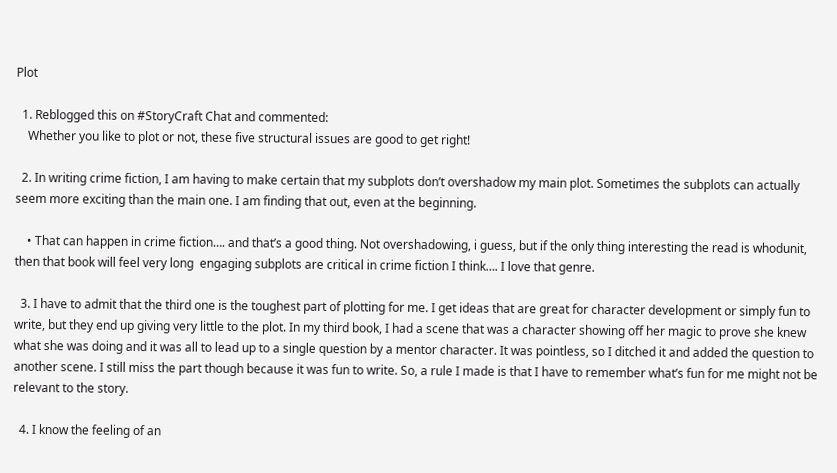Plot

  1. Reblogged this on #StoryCraft Chat and commented:
    Whether you like to plot or not, these five structural issues are good to get right!

  2. In writing crime fiction, I am having to make certain that my subplots don’t overshadow my main plot. Sometimes the subplots can actually seem more exciting than the main one. I am finding that out, even at the beginning.

    • That can happen in crime fiction…. and that’s a good thing. Not overshadowing, i guess, but if the only thing interesting the read is whodunit, then that book will feel very long  engaging subplots are critical in crime fiction I think…. I love that genre.

  3. I have to admit that the third one is the toughest part of plotting for me. I get ideas that are great for character development or simply fun to write, but they end up giving very little to the plot. In my third book, I had a scene that was a character showing off her magic to prove she knew what she was doing and it was all to lead up to a single question by a mentor character. It was pointless, so I ditched it and added the question to another scene. I still miss the part though because it was fun to write. So, a rule I made is that I have to remember what’s fun for me might not be relevant to the story.

  4. I know the feeling of an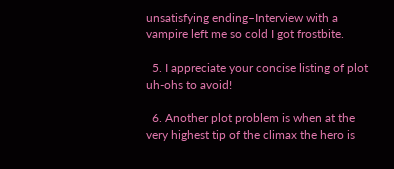unsatisfying ending–Interview with a vampire left me so cold I got frostbite.

  5. I appreciate your concise listing of plot uh-ohs to avoid!

  6. Another plot problem is when at the very highest tip of the climax the hero is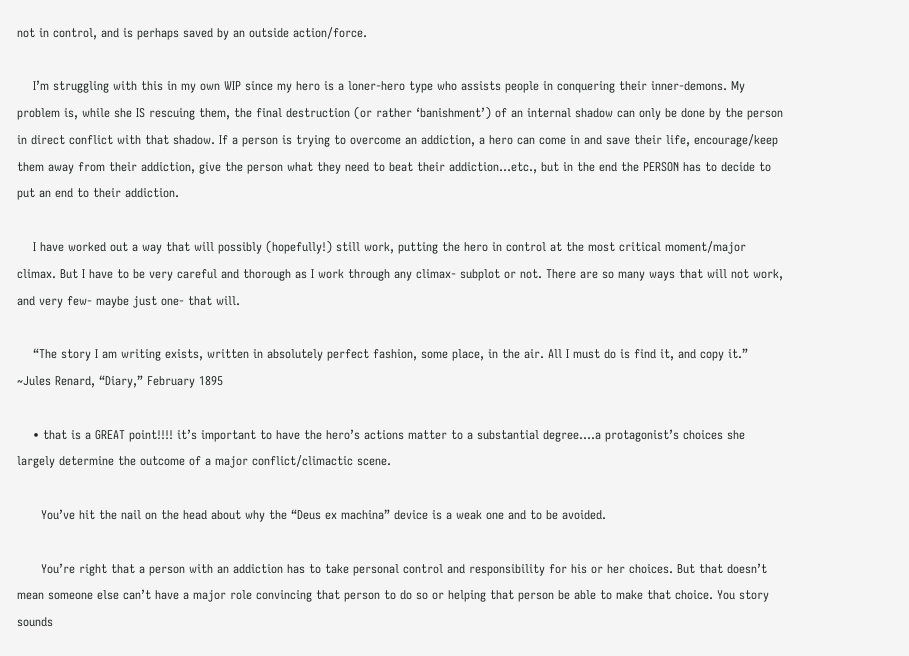not in control, and is perhaps saved by an outside action/force.

    I’m struggling with this in my own WIP since my hero is a loner-hero type who assists people in conquering their inner-demons. My problem is, while she IS rescuing them, the final destruction (or rather ‘banishment’) of an internal shadow can only be done by the person in direct conflict with that shadow. If a person is trying to overcome an addiction, a hero can come in and save their life, encourage/keep them away from their addiction, give the person what they need to beat their addiction…etc., but in the end the PERSON has to decide to put an end to their addiction.

    I have worked out a way that will possibly (hopefully!) still work, putting the hero in control at the most critical moment/major climax. But I have to be very careful and thorough as I work through any climax- subplot or not. There are so many ways that will not work, and very few- maybe just one- that will.

    “The story I am writing exists, written in absolutely perfect fashion, some place, in the air. All I must do is find it, and copy it.” ~Jules Renard, “Diary,” February 1895

    • that is a GREAT point!!!! it’s important to have the hero’s actions matter to a substantial degree….a protagonist’s choices she largely determine the outcome of a major conflict/climactic scene.

      You’ve hit the nail on the head about why the “Deus ex machina” device is a weak one and to be avoided.

      You’re right that a person with an addiction has to take personal control and responsibility for his or her choices. But that doesn’t mean someone else can’t have a major role convincing that person to do so or helping that person be able to make that choice. You story sounds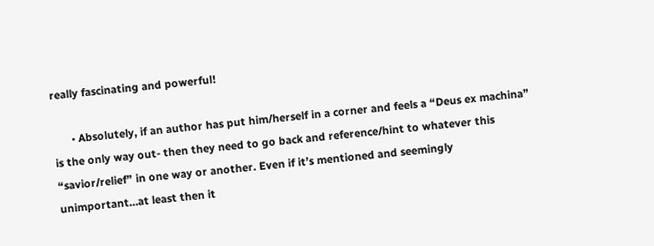really fascinating and powerful!

      • Absolutely, if an author has put him/herself in a corner and feels a “Deus ex machina” is the only way out- then they need to go back and reference/hint to whatever this “savior/relief” in one way or another. Even if it’s mentioned and seemingly unimportant…at least then it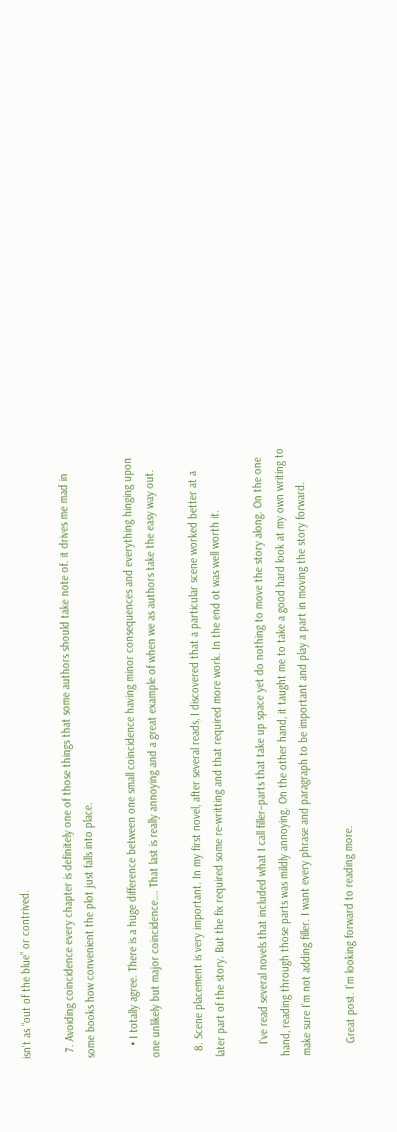isn’t as “out of the blue” or contrived.

  7. Avoiding coincidence every chapter is definitely one of those things that some authors should take note of. it drives me mad in some books how convenient the plot just falls into place.

    • I totally agree. There is a huge difference between one small coincidence having minor consequences and everything hinging upon one unlikely but major coincidence…. That last is really annoying and a great example of when we as authors take the easy way out.

  8. Scene placement is very important. In my first novel, after several reads, I discovered that a particular scene worked better at a later part of the story. But the fix required some re-writting and that required more work. In the end ot was well worth it.

    I’ve read several novels that included what I call filler–parts that take up space yet do nothing to move the story along. On the one hand, reading through those parts was mildly annoying. On the other hand, it taught me to take a good hard look at my own writing to make sure I’m not adding filler. I want every phrase and paragraph to be important and play a part in moving the story forward.

    Great post. I’m looking forward to reading more.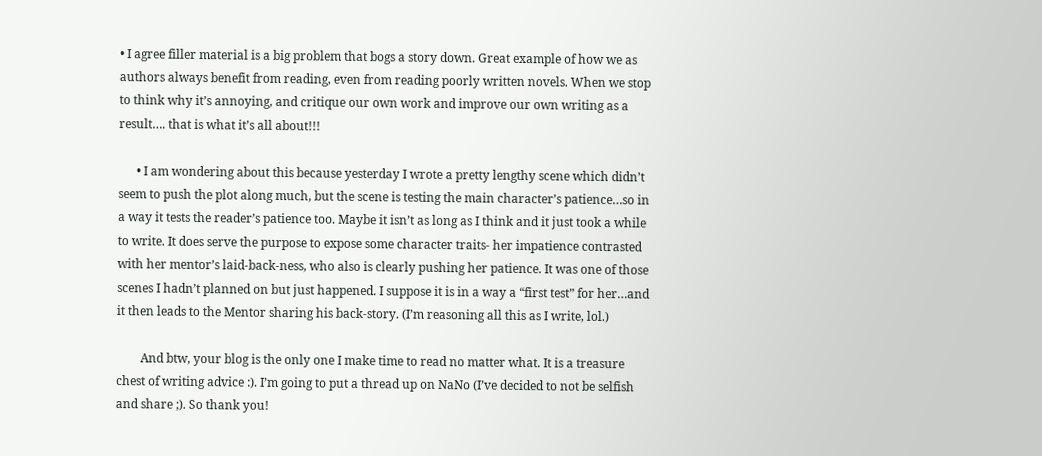• I agree filler material is a big problem that bogs a story down. Great example of how we as authors always benefit from reading, even from reading poorly written novels. When we stop to think why it’s annoying, and critique our own work and improve our own writing as a result…. that is what it’s all about!!!

      • I am wondering about this because yesterday I wrote a pretty lengthy scene which didn’t seem to push the plot along much, but the scene is testing the main character’s patience…so in a way it tests the reader’s patience too. Maybe it isn’t as long as I think and it just took a while to write. It does serve the purpose to expose some character traits- her impatience contrasted with her mentor’s laid-back-ness, who also is clearly pushing her patience. It was one of those scenes I hadn’t planned on but just happened. I suppose it is in a way a “first test” for her…and it then leads to the Mentor sharing his back-story. (I’m reasoning all this as I write, lol.)

        And btw, your blog is the only one I make time to read no matter what. It is a treasure chest of writing advice :). I’m going to put a thread up on NaNo (I’ve decided to not be selfish and share ;). So thank you!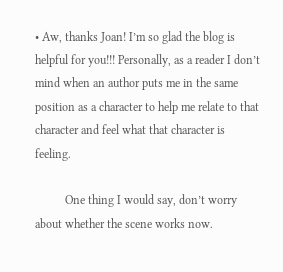• Aw, thanks Joan! I’m so glad the blog is helpful for you!!! Personally, as a reader I don’t mind when an author puts me in the same position as a character to help me relate to that character and feel what that character is feeling.

          One thing I would say, don’t worry about whether the scene works now.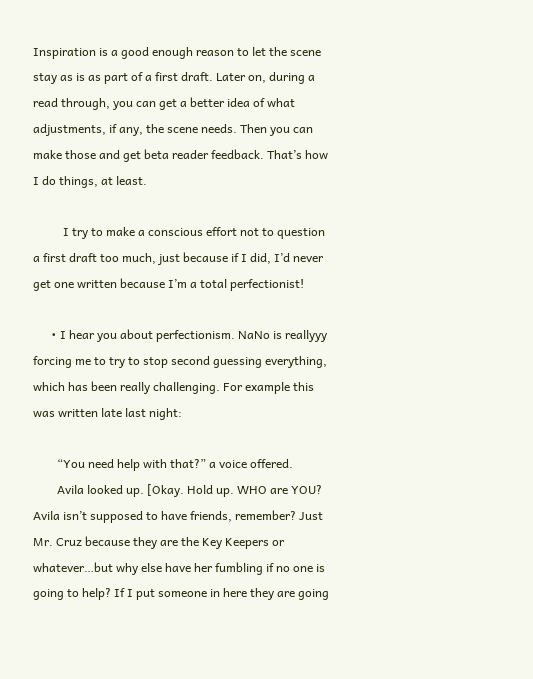Inspiration is a good enough reason to let the scene stay as is as part of a first draft. Later on, during a read through, you can get a better idea of what adjustments, if any, the scene needs. Then you can make those and get beta reader feedback. That’s how I do things, at least.

          I try to make a conscious effort not to question a first draft too much, just because if I did, I’d never get one written because I’m a total perfectionist!

      • I hear you about perfectionism. NaNo is reallyyy forcing me to try to stop second guessing everything, which has been really challenging. For example this was written late last night:

        “You need help with that?” a voice offered.
        Avila looked up. [Okay. Hold up. WHO are YOU? Avila isn’t supposed to have friends, remember? Just Mr. Cruz because they are the Key Keepers or whatever…but why else have her fumbling if no one is going to help? If I put someone in here they are going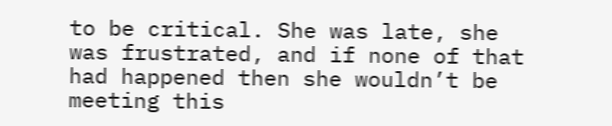to be critical. She was late, she was frustrated, and if none of that had happened then she wouldn’t be meeting this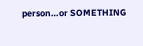person…or SOMETHING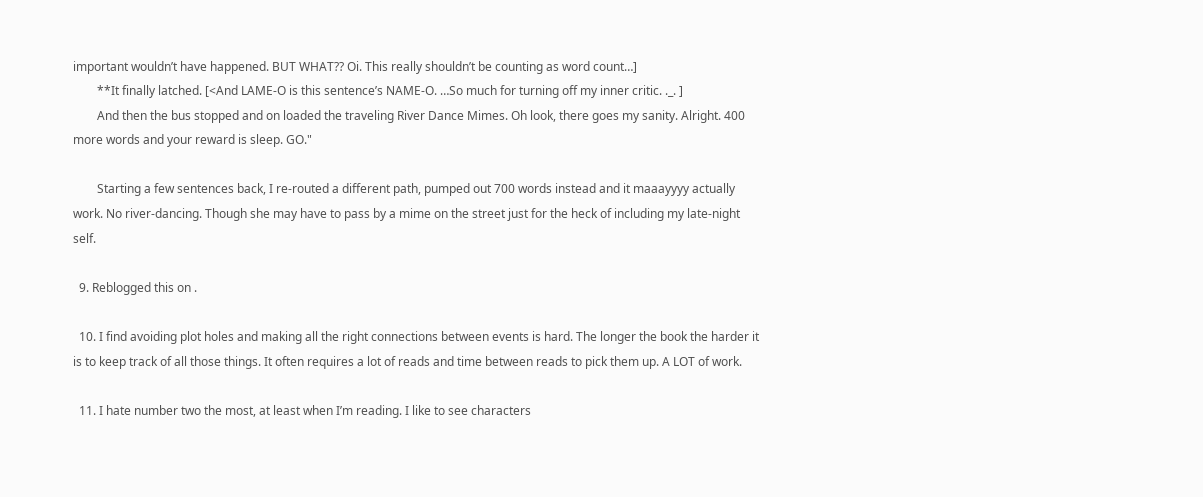important wouldn’t have happened. BUT WHAT?? Oi. This really shouldn’t be counting as word count…]
        **It finally latched. [<And LAME-O is this sentence’s NAME-O. …So much for turning off my inner critic. ._. ]
        And then the bus stopped and on loaded the traveling River Dance Mimes. Oh look, there goes my sanity. Alright. 400 more words and your reward is sleep. GO."

        Starting a few sentences back, I re-routed a different path, pumped out 700 words instead and it maaayyyy actually work. No river-dancing. Though she may have to pass by a mime on the street just for the heck of including my late-night self.

  9. Reblogged this on .

  10. I find avoiding plot holes and making all the right connections between events is hard. The longer the book the harder it is to keep track of all those things. It often requires a lot of reads and time between reads to pick them up. A LOT of work.

  11. I hate number two the most, at least when I’m reading. I like to see characters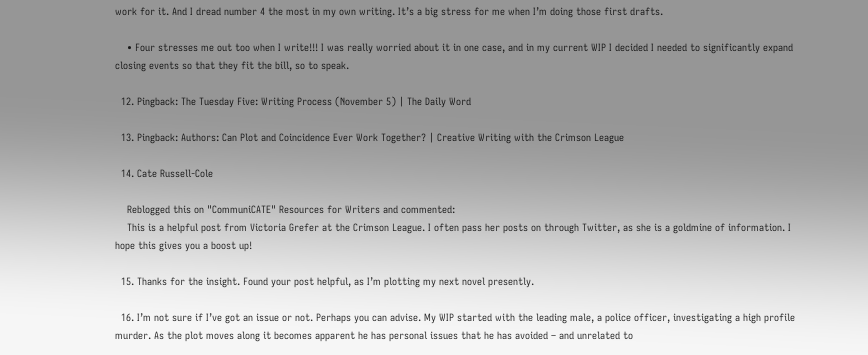work for it. And I dread number 4 the most in my own writing. It’s a big stress for me when I’m doing those first drafts.

    • Four stresses me out too when I write!!! I was really worried about it in one case, and in my current WIP I decided I needed to significantly expand closing events so that they fit the bill, so to speak.

  12. Pingback: The Tuesday Five: Writing Process (November 5) | The Daily Word

  13. Pingback: Authors: Can Plot and Coincidence Ever Work Together? | Creative Writing with the Crimson League

  14. Cate Russell-Cole

    Reblogged this on "CommuniCATE" Resources for Writers and commented:
    This is a helpful post from Victoria Grefer at the Crimson League. I often pass her posts on through Twitter, as she is a goldmine of information. I hope this gives you a boost up!

  15. Thanks for the insight. Found your post helpful, as I’m plotting my next novel presently.

  16. I’m not sure if I’ve got an issue or not. Perhaps you can advise. My WIP started with the leading male, a police officer, investigating a high profile murder. As the plot moves along it becomes apparent he has personal issues that he has avoided – and unrelated to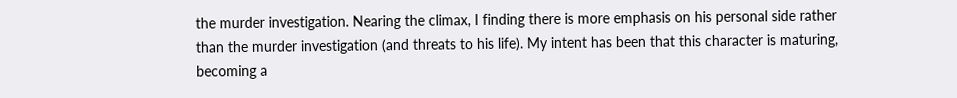the murder investigation. Nearing the climax, I finding there is more emphasis on his personal side rather than the murder investigation (and threats to his life). My intent has been that this character is maturing, becoming a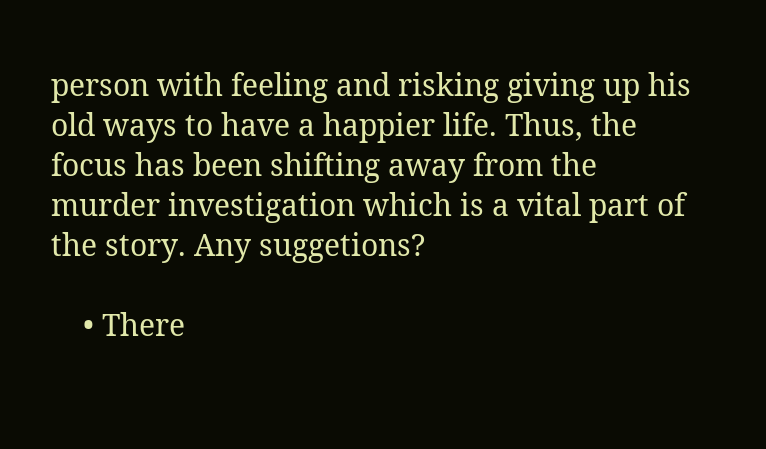person with feeling and risking giving up his old ways to have a happier life. Thus, the focus has been shifting away from the murder investigation which is a vital part of the story. Any suggetions?

    • There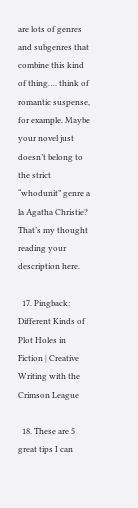are lots of genres and subgenres that combine this kind of thing…. think of romantic suspense, for example. Maybe your novel just doesn’t belong to the strict “whodunit” genre a la Agatha Christie? That’s my thought reading your description here.

  17. Pingback: Different Kinds of Plot Holes in Fiction | Creative Writing with the Crimson League

  18. These are 5 great tips I can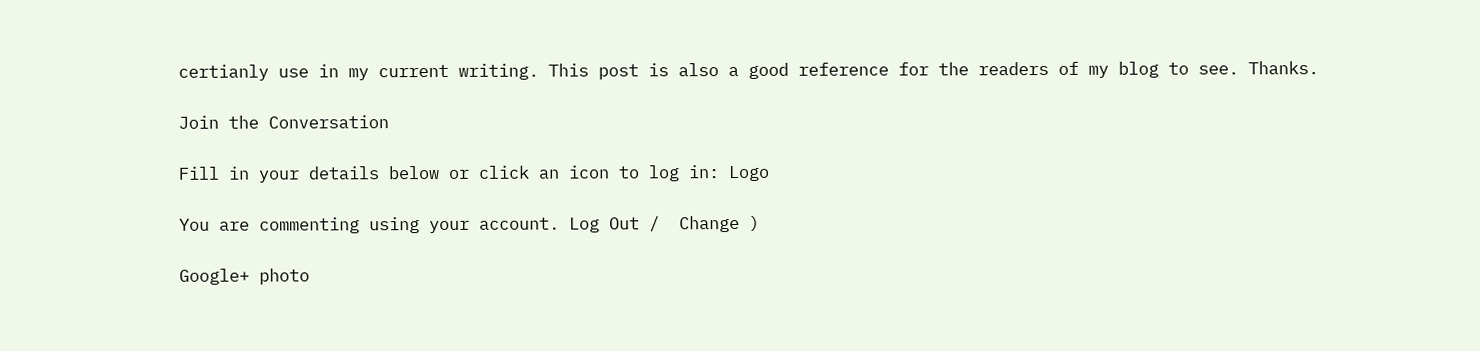certianly use in my current writing. This post is also a good reference for the readers of my blog to see. Thanks.

Join the Conversation

Fill in your details below or click an icon to log in: Logo

You are commenting using your account. Log Out /  Change )

Google+ photo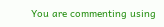You are commenting using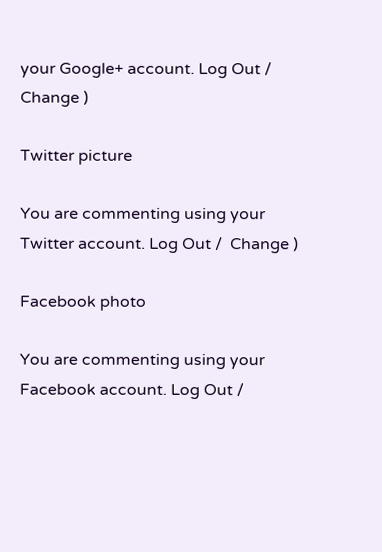your Google+ account. Log Out /  Change )

Twitter picture

You are commenting using your Twitter account. Log Out /  Change )

Facebook photo

You are commenting using your Facebook account. Log Out /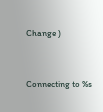Change )


Connecting to %s